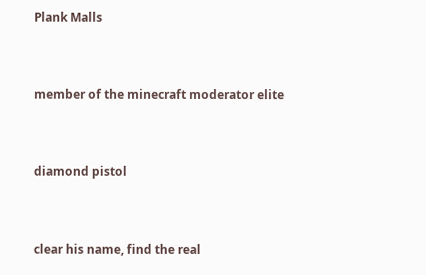Plank Malls


member of the minecraft moderator elite


diamond pistol


clear his name, find the real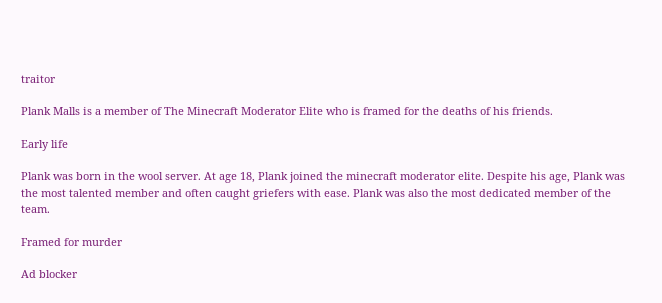traitor

Plank Malls is a member of The Minecraft Moderator Elite who is framed for the deaths of his friends.

Early life

Plank was born in the wool server. At age 18, Plank joined the minecraft moderator elite. Despite his age, Plank was the most talented member and often caught griefers with ease. Plank was also the most dedicated member of the team.

Framed for murder

Ad blocker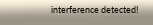interference detected!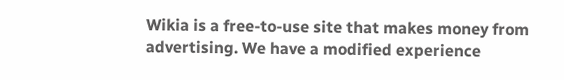Wikia is a free-to-use site that makes money from advertising. We have a modified experience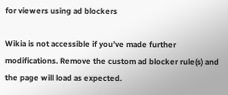for viewers using ad blockers

Wikia is not accessible if you’ve made further modifications. Remove the custom ad blocker rule(s) and the page will load as expected.